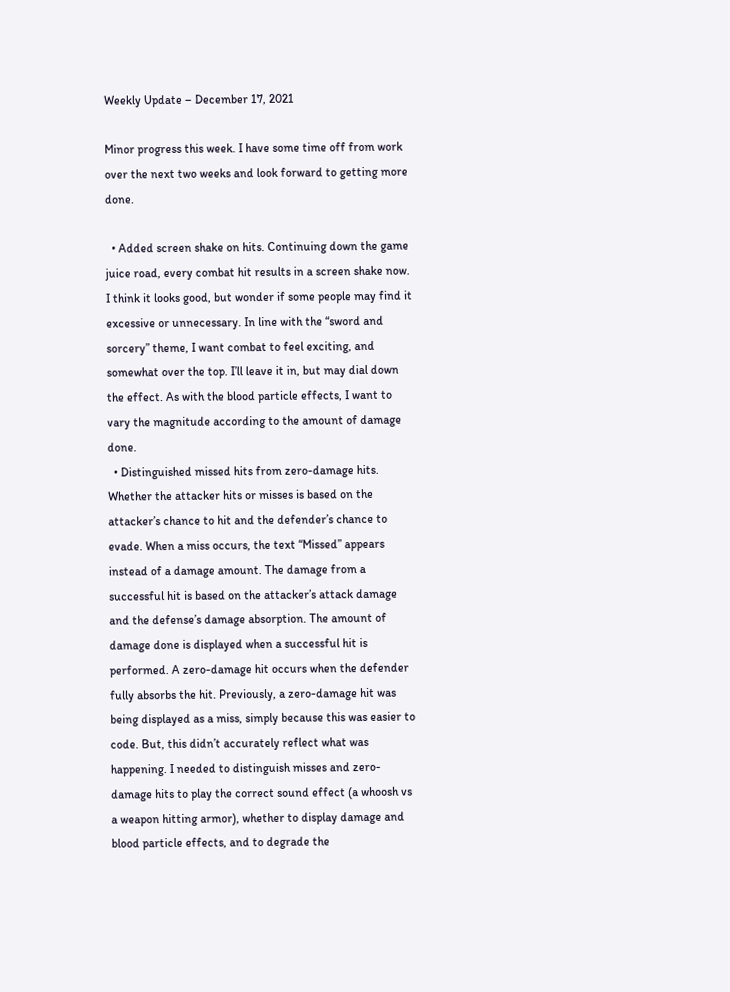Weekly Update – December 17, 2021

Minor progress this week. I have some time off from work over the next two weeks and look forward to getting more done.

  • Added screen shake on hits. Continuing down the game juice road, every combat hit results in a screen shake now. I think it looks good, but wonder if some people may find it excessive or unnecessary. In line with the “sword and sorcery” theme, I want combat to feel exciting, and somewhat over the top. I’ll leave it in, but may dial down the effect. As with the blood particle effects, I want to vary the magnitude according to the amount of damage done.
  • Distinguished missed hits from zero-damage hits. Whether the attacker hits or misses is based on the attacker’s chance to hit and the defender’s chance to evade. When a miss occurs, the text “Missed” appears instead of a damage amount. The damage from a successful hit is based on the attacker’s attack damage and the defense’s damage absorption. The amount of damage done is displayed when a successful hit is performed. A zero-damage hit occurs when the defender fully absorbs the hit. Previously, a zero-damage hit was being displayed as a miss, simply because this was easier to code. But, this didn’t accurately reflect what was happening. I needed to distinguish misses and zero-damage hits to play the correct sound effect (a whoosh vs a weapon hitting armor), whether to display damage and blood particle effects, and to degrade the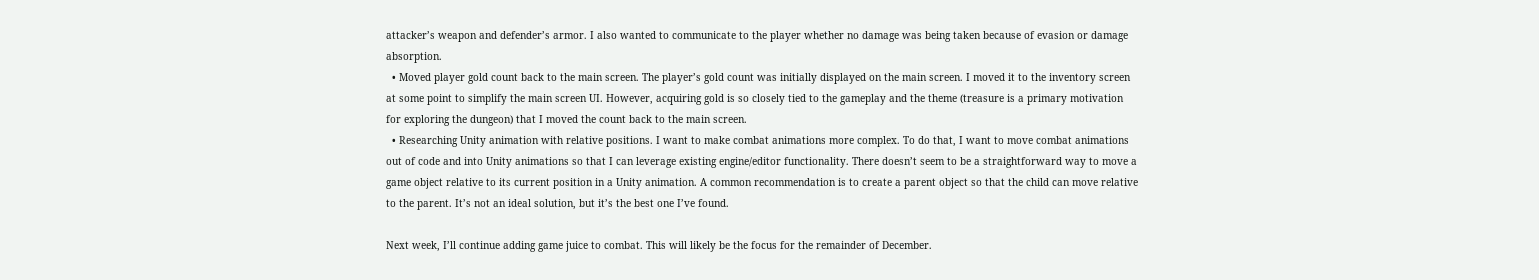attacker’s weapon and defender’s armor. I also wanted to communicate to the player whether no damage was being taken because of evasion or damage absorption.
  • Moved player gold count back to the main screen. The player’s gold count was initially displayed on the main screen. I moved it to the inventory screen at some point to simplify the main screen UI. However, acquiring gold is so closely tied to the gameplay and the theme (treasure is a primary motivation for exploring the dungeon) that I moved the count back to the main screen.
  • Researching Unity animation with relative positions. I want to make combat animations more complex. To do that, I want to move combat animations out of code and into Unity animations so that I can leverage existing engine/editor functionality. There doesn’t seem to be a straightforward way to move a game object relative to its current position in a Unity animation. A common recommendation is to create a parent object so that the child can move relative to the parent. It’s not an ideal solution, but it’s the best one I’ve found.

Next week, I’ll continue adding game juice to combat. This will likely be the focus for the remainder of December.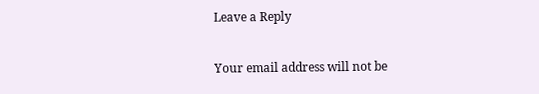Leave a Reply

Your email address will not be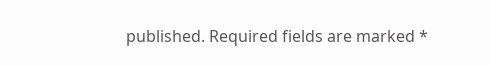published. Required fields are marked *